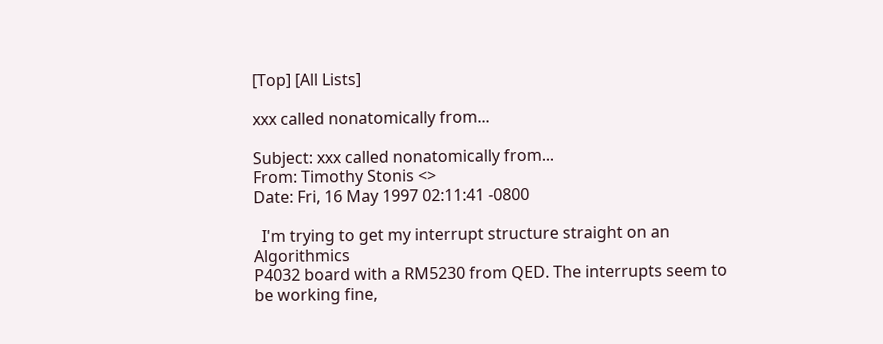[Top] [All Lists]

xxx called nonatomically from...

Subject: xxx called nonatomically from...
From: Timothy Stonis <>
Date: Fri, 16 May 1997 02:11:41 -0800

  I'm trying to get my interrupt structure straight on an Algorithmics
P4032 board with a RM5230 from QED. The interrupts seem to be working fine,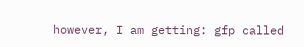however, I am getting: gfp called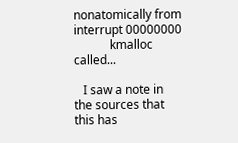nonatomically from interrupt 00000000
            kmalloc called...

   I saw a note in the sources that this has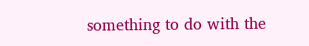something to do with the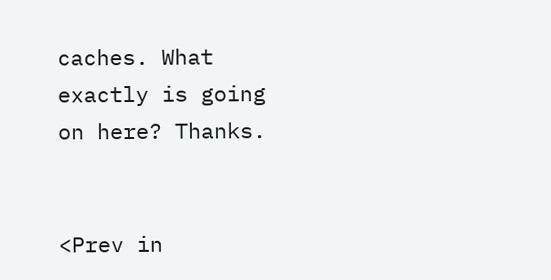caches. What exactly is going on here? Thanks.


<Prev in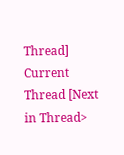Thread] Current Thread [Next in Thread>